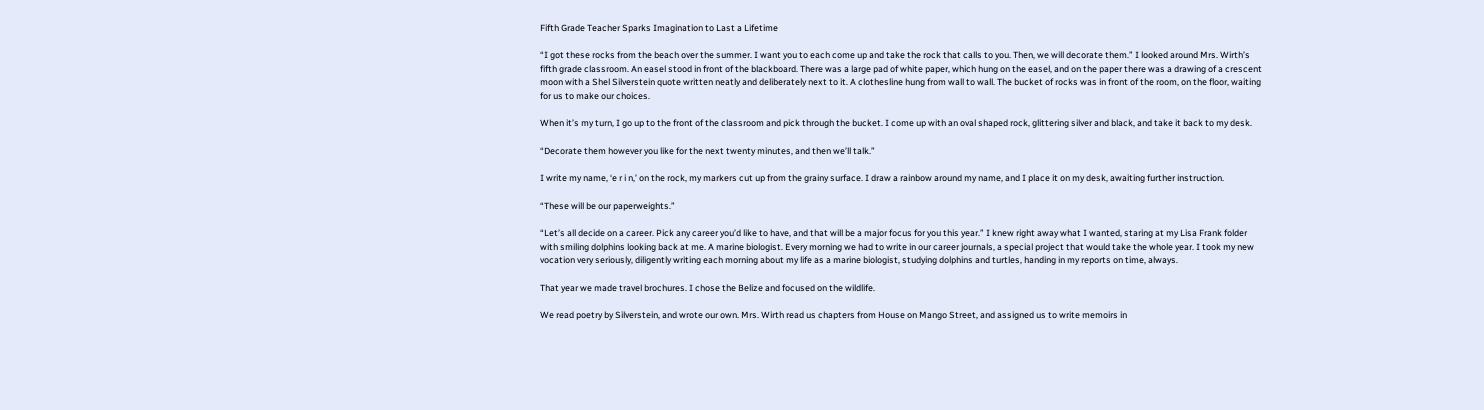Fifth Grade Teacher Sparks Imagination to Last a Lifetime

“I got these rocks from the beach over the summer. I want you to each come up and take the rock that calls to you. Then, we will decorate them.” I looked around Mrs. Wirth’s fifth grade classroom. An easel stood in front of the blackboard. There was a large pad of white paper, which hung on the easel, and on the paper there was a drawing of a crescent moon with a Shel Silverstein quote written neatly and deliberately next to it. A clothesline hung from wall to wall. The bucket of rocks was in front of the room, on the floor, waiting for us to make our choices.

When it’s my turn, I go up to the front of the classroom and pick through the bucket. I come up with an oval shaped rock, glittering silver and black, and take it back to my desk.

“Decorate them however you like for the next twenty minutes, and then we’ll talk.”

I write my name, ‘e r i n,’ on the rock, my markers cut up from the grainy surface. I draw a rainbow around my name, and I place it on my desk, awaiting further instruction.

“These will be our paperweights.”

“Let’s all decide on a career. Pick any career you’d like to have, and that will be a major focus for you this year.” I knew right away what I wanted, staring at my Lisa Frank folder with smiling dolphins looking back at me. A marine biologist. Every morning we had to write in our career journals, a special project that would take the whole year. I took my new vocation very seriously, diligently writing each morning about my life as a marine biologist, studying dolphins and turtles, handing in my reports on time, always.

That year we made travel brochures. I chose the Belize and focused on the wildlife.

We read poetry by Silverstein, and wrote our own. Mrs. Wirth read us chapters from House on Mango Street, and assigned us to write memoirs in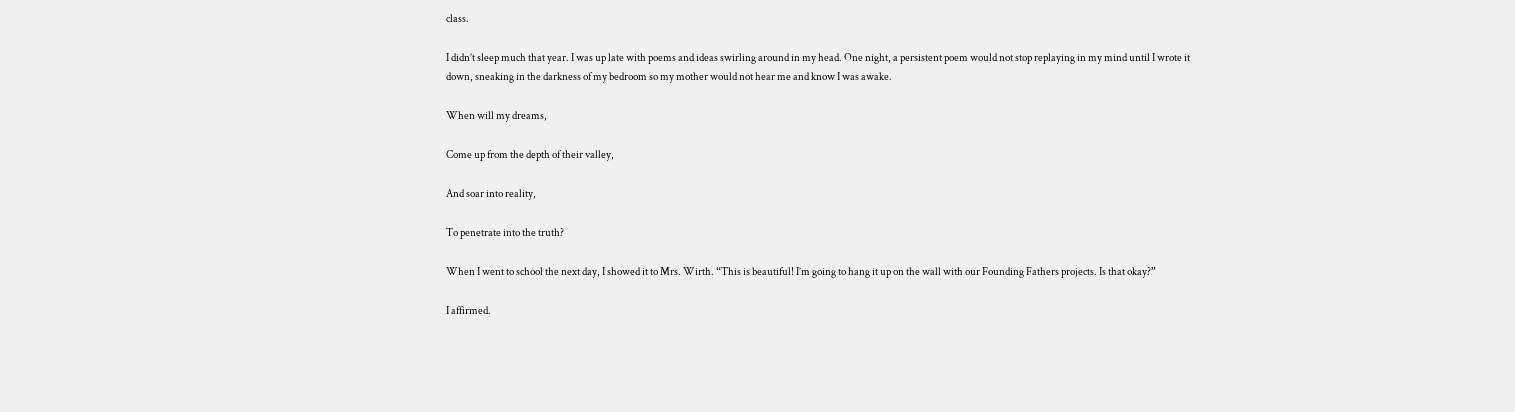class.

I didn’t sleep much that year. I was up late with poems and ideas swirling around in my head. One night, a persistent poem would not stop replaying in my mind until I wrote it down, sneaking in the darkness of my bedroom so my mother would not hear me and know I was awake.

When will my dreams,

Come up from the depth of their valley,

And soar into reality,

To penetrate into the truth?

When I went to school the next day, I showed it to Mrs. Wirth. “This is beautiful! I’m going to hang it up on the wall with our Founding Fathers projects. Is that okay?”

I affirmed.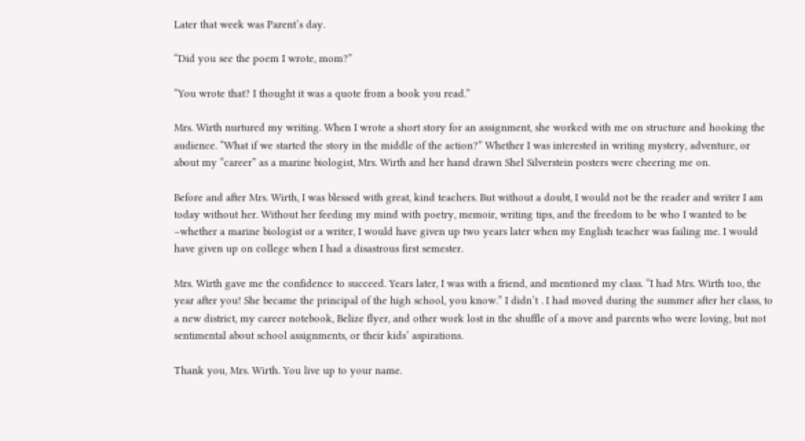Later that week was Parent’s day.

“Did you see the poem I wrote, mom?”

“You wrote that? I thought it was a quote from a book you read.”

Mrs. Wirth nurtured my writing. When I wrote a short story for an assignment, she worked with me on structure and hooking the audience. “What if we started the story in the middle of the action?” Whether I was interested in writing mystery, adventure, or about my “career” as a marine biologist, Mrs. Wirth and her hand drawn Shel Silverstein posters were cheering me on.

Before and after Mrs. Wirth, I was blessed with great, kind teachers. But without a doubt, I would not be the reader and writer I am today without her. Without her feeding my mind with poetry, memoir, writing tips, and the freedom to be who I wanted to be –whether a marine biologist or a writer, I would have given up two years later when my English teacher was failing me. I would have given up on college when I had a disastrous first semester.

Mrs. Wirth gave me the confidence to succeed. Years later, I was with a friend, and mentioned my class. “I had Mrs. Wirth too, the year after you! She became the principal of the high school, you know.” I didn’t . I had moved during the summer after her class, to a new district, my career notebook, Belize flyer, and other work lost in the shuffle of a move and parents who were loving, but not sentimental about school assignments, or their kids’ aspirations.

Thank you, Mrs. Wirth. You live up to your name.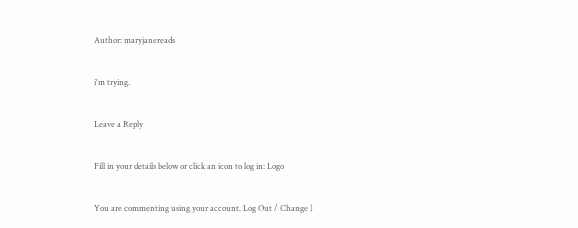Author: maryjanereads

i'm trying.

Leave a Reply

Fill in your details below or click an icon to log in: Logo

You are commenting using your account. Log Out / Change )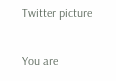Twitter picture

You are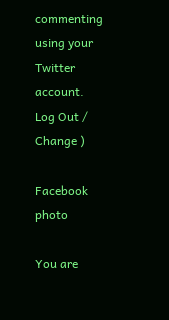commenting using your Twitter account. Log Out / Change )

Facebook photo

You are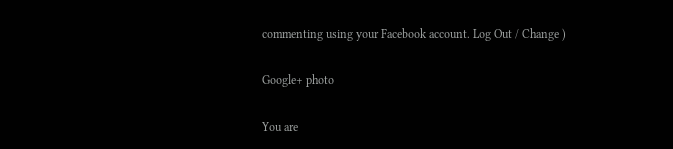commenting using your Facebook account. Log Out / Change )

Google+ photo

You are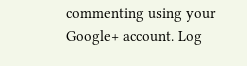commenting using your Google+ account. Log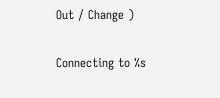Out / Change )

Connecting to %s